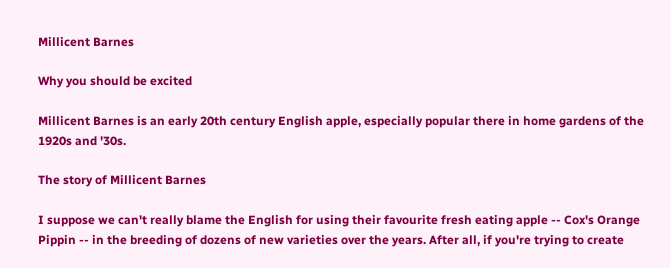Millicent Barnes

Why you should be excited

Millicent Barnes is an early 20th century English apple, especially popular there in home gardens of the 1920s and '30s.

The story of Millicent Barnes

I suppose we can't really blame the English for using their favourite fresh eating apple -- Cox's Orange Pippin -- in the breeding of dozens of new varieties over the years. After all, if you're trying to create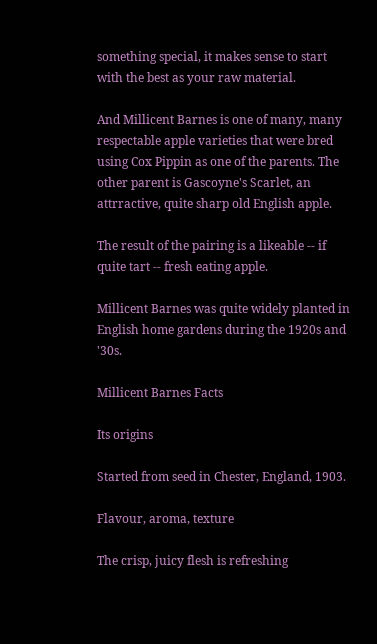something special, it makes sense to start with the best as your raw material.

And Millicent Barnes is one of many, many respectable apple varieties that were bred using Cox Pippin as one of the parents. The other parent is Gascoyne's Scarlet, an attrractive, quite sharp old English apple.

The result of the pairing is a likeable -- if quite tart -- fresh eating apple.

Millicent Barnes was quite widely planted in English home gardens during the 1920s and '30s.

Millicent Barnes Facts

Its origins

Started from seed in Chester, England, 1903.

Flavour, aroma, texture

The crisp, juicy flesh is refreshing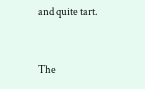and quite tart.


The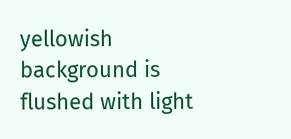yellowish background is flushed with light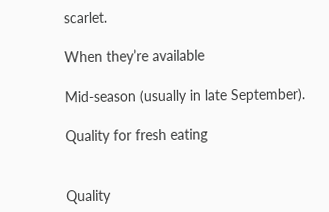scarlet.

When they’re available

Mid-season (usually in late September).

Quality for fresh eating


Quality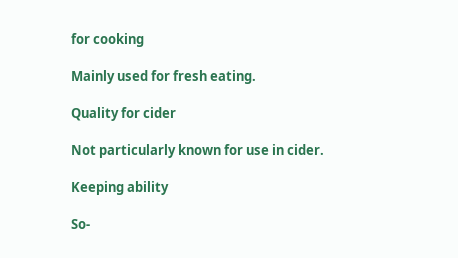for cooking

Mainly used for fresh eating.

Quality for cider

Not particularly known for use in cider.

Keeping ability

So-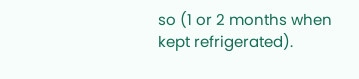so (1 or 2 months when kept refrigerated).